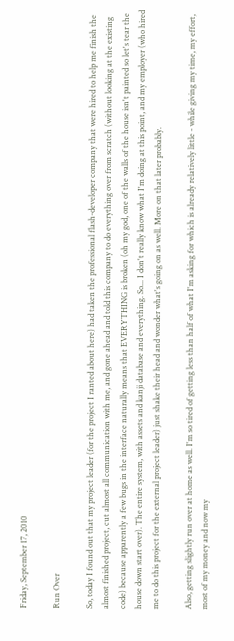Friday, September 17, 2010

Run Over

So, today I found out that my project leader (for the project I ranted about here) had taken the professional flash-developer company that were hired to help me finish the almost finished project, cut almost all communication with me, and gone ahead and told this company to do everything over from scratch (without looking at the existing code) because apparently a few bugs in the interface naturally means that EVERYTHING is broken (oh my god, one of the walls of the house isn't painted so let's tear the house down start over). The entire system, with assets and kanji database and everything. So... I don't really know what I'm doing at this point, and my employer (who hired me to do this project for the external project leader) just shake their head and wonder what's going on as well. More on that later probably.

Also, getting slightly run over at home as well. I'm so tired of getting less than half of what I'm asking for which is already relatively little - while giving my time, my effort, most of my money and now my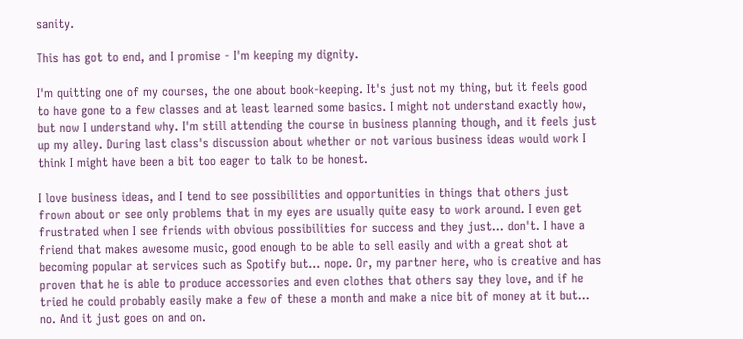sanity.

This has got to end, and I promise - I'm keeping my dignity.

I'm quitting one of my courses, the one about book-keeping. It's just not my thing, but it feels good to have gone to a few classes and at least learned some basics. I might not understand exactly how, but now I understand why. I'm still attending the course in business planning though, and it feels just up my alley. During last class's discussion about whether or not various business ideas would work I think I might have been a bit too eager to talk to be honest.

I love business ideas, and I tend to see possibilities and opportunities in things that others just frown about or see only problems that in my eyes are usually quite easy to work around. I even get frustrated when I see friends with obvious possibilities for success and they just... don't. I have a friend that makes awesome music, good enough to be able to sell easily and with a great shot at becoming popular at services such as Spotify but... nope. Or, my partner here, who is creative and has proven that he is able to produce accessories and even clothes that others say they love, and if he tried he could probably easily make a few of these a month and make a nice bit of money at it but... no. And it just goes on and on.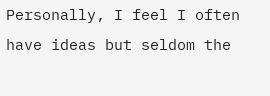Personally, I feel I often have ideas but seldom the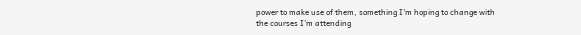power to make use of them, something I'm hoping to change with the courses I'm attending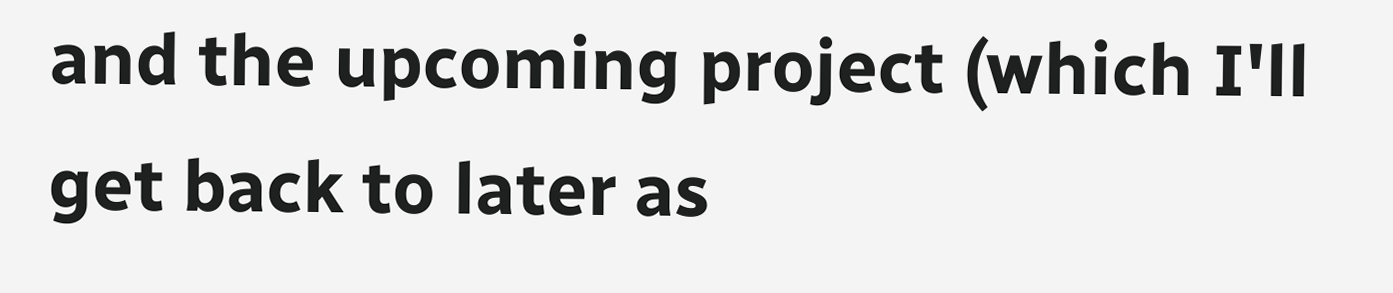and the upcoming project (which I'll get back to later as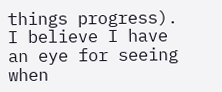things progress). I believe I have an eye for seeing when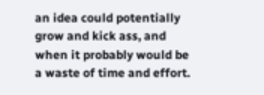an idea could potentially grow and kick ass, and when it probably would be a waste of time and effort.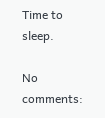Time to sleep.

No comments: